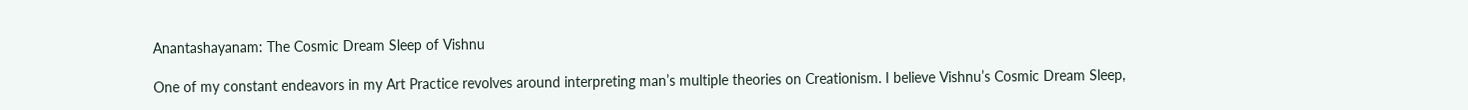Anantashayanam: The Cosmic Dream Sleep of Vishnu

One of my constant endeavors in my Art Practice revolves around interpreting man’s multiple theories on Creationism. I believe Vishnu’s Cosmic Dream Sleep,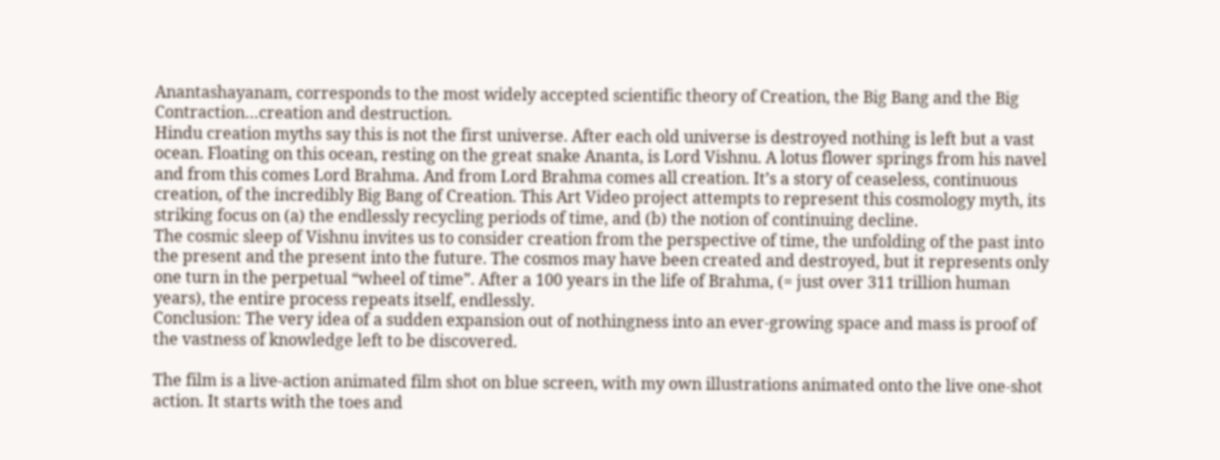Anantashayanam, corresponds to the most widely accepted scientific theory of Creation, the Big Bang and the Big Contraction…creation and destruction.
Hindu creation myths say this is not the first universe. After each old universe is destroyed nothing is left but a vast ocean. Floating on this ocean, resting on the great snake Ananta, is Lord Vishnu. A lotus flower springs from his navel and from this comes Lord Brahma. And from Lord Brahma comes all creation. It’s a story of ceaseless, continuous creation, of the incredibly Big Bang of Creation. This Art Video project attempts to represent this cosmology myth, its striking focus on (a) the endlessly recycling periods of time, and (b) the notion of continuing decline.
The cosmic sleep of Vishnu invites us to consider creation from the perspective of time, the unfolding of the past into the present and the present into the future. The cosmos may have been created and destroyed, but it represents only one turn in the perpetual “wheel of time”. After a 100 years in the life of Brahma, (= just over 311 trillion human years), the entire process repeats itself, endlessly.
Conclusion: The very idea of a sudden expansion out of nothingness into an ever-growing space and mass is proof of the vastness of knowledge left to be discovered.

The film is a live-action animated film shot on blue screen, with my own illustrations animated onto the live one-shot action. It starts with the toes and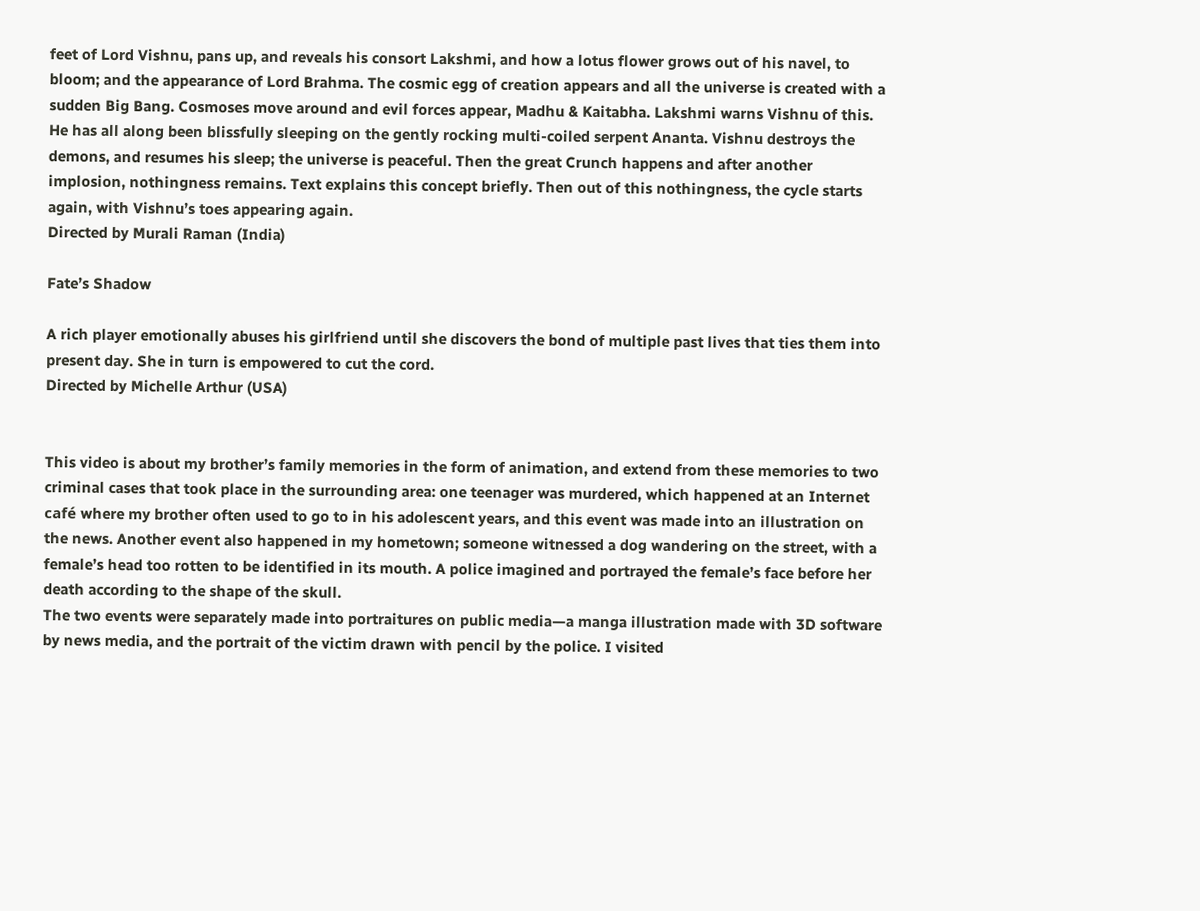feet of Lord Vishnu, pans up, and reveals his consort Lakshmi, and how a lotus flower grows out of his navel, to bloom; and the appearance of Lord Brahma. The cosmic egg of creation appears and all the universe is created with a sudden Big Bang. Cosmoses move around and evil forces appear, Madhu & Kaitabha. Lakshmi warns Vishnu of this. He has all along been blissfully sleeping on the gently rocking multi-coiled serpent Ananta. Vishnu destroys the demons, and resumes his sleep; the universe is peaceful. Then the great Crunch happens and after another implosion, nothingness remains. Text explains this concept briefly. Then out of this nothingness, the cycle starts again, with Vishnu’s toes appearing again.
Directed by Murali Raman (India)

Fate’s Shadow

A rich player emotionally abuses his girlfriend until she discovers the bond of multiple past lives that ties them into present day. She in turn is empowered to cut the cord.
Directed by Michelle Arthur (USA)


This video is about my brother’s family memories in the form of animation, and extend from these memories to two criminal cases that took place in the surrounding area: one teenager was murdered, which happened at an Internet café where my brother often used to go to in his adolescent years, and this event was made into an illustration on the news. Another event also happened in my hometown; someone witnessed a dog wandering on the street, with a female’s head too rotten to be identified in its mouth. A police imagined and portrayed the female’s face before her death according to the shape of the skull.
The two events were separately made into portraitures on public media—a manga illustration made with 3D software by news media, and the portrait of the victim drawn with pencil by the police. I visited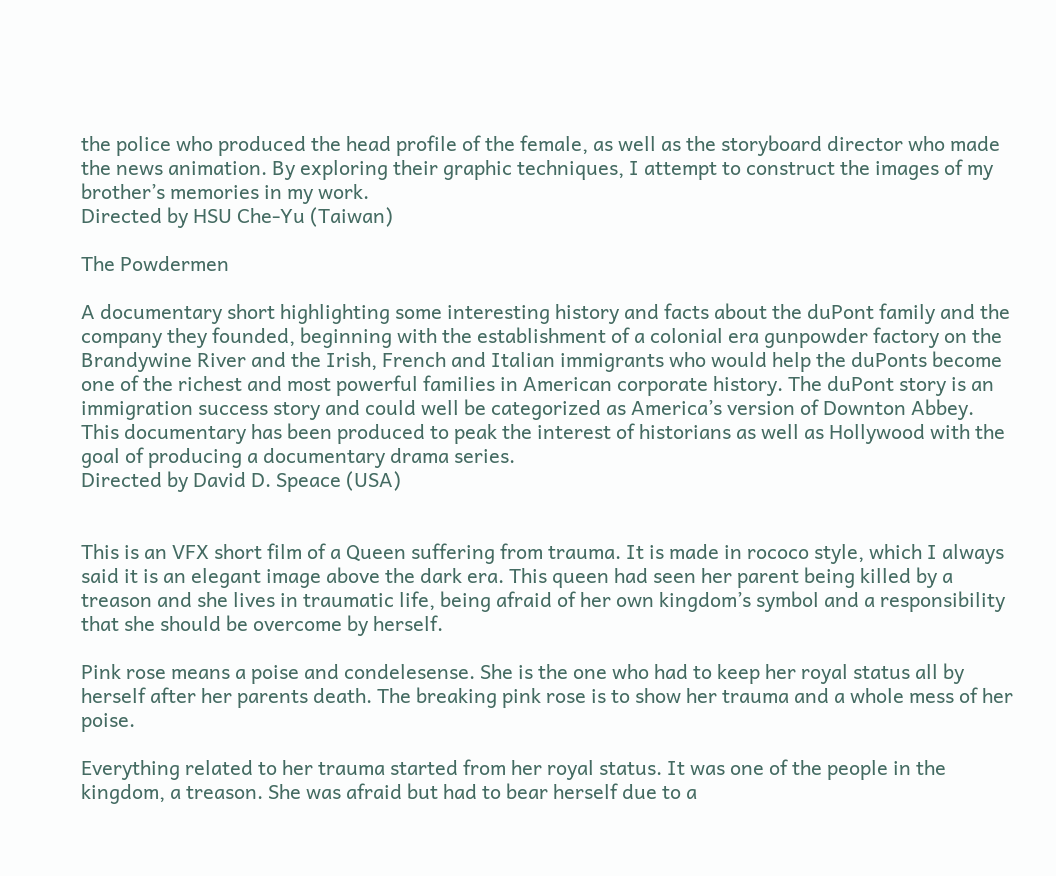the police who produced the head profile of the female, as well as the storyboard director who made the news animation. By exploring their graphic techniques, I attempt to construct the images of my brother’s memories in my work.
Directed by HSU Che-Yu (Taiwan)

The Powdermen

A documentary short highlighting some interesting history and facts about the duPont family and the company they founded, beginning with the establishment of a colonial era gunpowder factory on the Brandywine River and the Irish, French and Italian immigrants who would help the duPonts become one of the richest and most powerful families in American corporate history. The duPont story is an immigration success story and could well be categorized as America’s version of Downton Abbey. This documentary has been produced to peak the interest of historians as well as Hollywood with the goal of producing a documentary drama series.
Directed by David D. Speace (USA)


This is an VFX short film of a Queen suffering from trauma. It is made in rococo style, which I always said it is an elegant image above the dark era. This queen had seen her parent being killed by a treason and she lives in traumatic life, being afraid of her own kingdom’s symbol and a responsibility that she should be overcome by herself.

Pink rose means a poise and condelesense. She is the one who had to keep her royal status all by herself after her parents death. The breaking pink rose is to show her trauma and a whole mess of her poise.

Everything related to her trauma started from her royal status. It was one of the people in the kingdom, a treason. She was afraid but had to bear herself due to a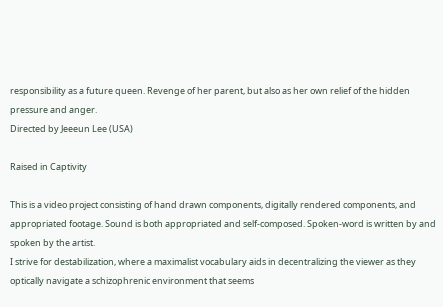responsibility as a future queen. Revenge of her parent, but also as her own relief of the hidden pressure and anger.
Directed by Jeeeun Lee (USA)

Raised in Captivity

This is a video project consisting of hand drawn components, digitally rendered components, and appropriated footage. Sound is both appropriated and self-composed. Spoken-word is written by and spoken by the artist.
I strive for destabilization, where a maximalist vocabulary aids in decentralizing the viewer as they optically navigate a schizophrenic environment that seems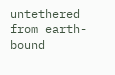untethered from earth-bound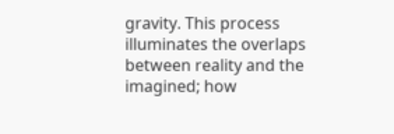gravity. This process illuminates the overlaps between reality and the imagined; how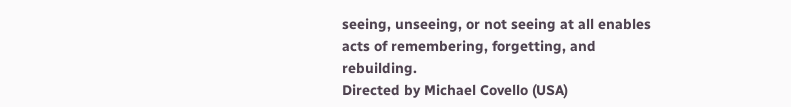seeing, unseeing, or not seeing at all enables acts of remembering, forgetting, and rebuilding.
Directed by Michael Covello (USA)